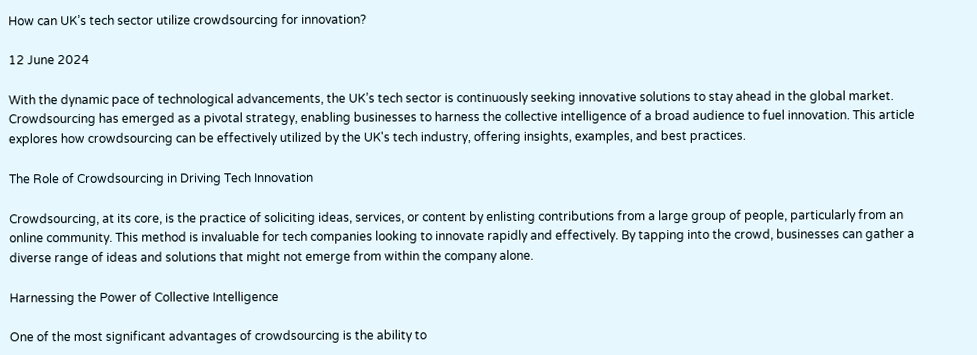How can UK’s tech sector utilize crowdsourcing for innovation?

12 June 2024

With the dynamic pace of technological advancements, the UK’s tech sector is continuously seeking innovative solutions to stay ahead in the global market. Crowdsourcing has emerged as a pivotal strategy, enabling businesses to harness the collective intelligence of a broad audience to fuel innovation. This article explores how crowdsourcing can be effectively utilized by the UK's tech industry, offering insights, examples, and best practices.

The Role of Crowdsourcing in Driving Tech Innovation

Crowdsourcing, at its core, is the practice of soliciting ideas, services, or content by enlisting contributions from a large group of people, particularly from an online community. This method is invaluable for tech companies looking to innovate rapidly and effectively. By tapping into the crowd, businesses can gather a diverse range of ideas and solutions that might not emerge from within the company alone.

Harnessing the Power of Collective Intelligence

One of the most significant advantages of crowdsourcing is the ability to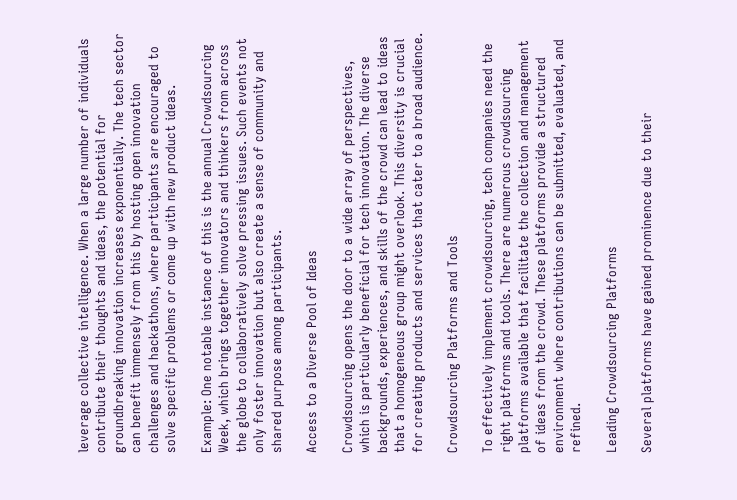leverage collective intelligence. When a large number of individuals contribute their thoughts and ideas, the potential for groundbreaking innovation increases exponentially. The tech sector can benefit immensely from this by hosting open innovation challenges and hackathons, where participants are encouraged to solve specific problems or come up with new product ideas.

Example: One notable instance of this is the annual Crowdsourcing Week, which brings together innovators and thinkers from across the globe to collaboratively solve pressing issues. Such events not only foster innovation but also create a sense of community and shared purpose among participants.

Access to a Diverse Pool of Ideas

Crowdsourcing opens the door to a wide array of perspectives, which is particularly beneficial for tech innovation. The diverse backgrounds, experiences, and skills of the crowd can lead to ideas that a homogeneous group might overlook. This diversity is crucial for creating products and services that cater to a broad audience.

Crowdsourcing Platforms and Tools

To effectively implement crowdsourcing, tech companies need the right platforms and tools. There are numerous crowdsourcing platforms available that facilitate the collection and management of ideas from the crowd. These platforms provide a structured environment where contributions can be submitted, evaluated, and refined.

Leading Crowdsourcing Platforms

Several platforms have gained prominence due to their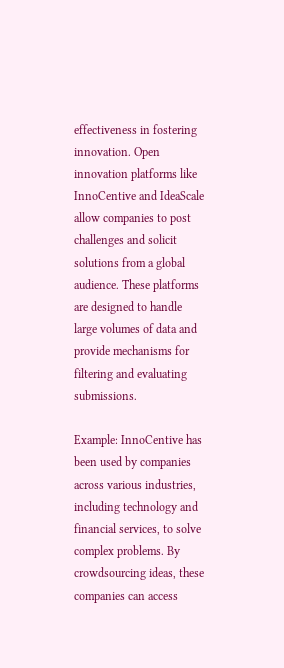effectiveness in fostering innovation. Open innovation platforms like InnoCentive and IdeaScale allow companies to post challenges and solicit solutions from a global audience. These platforms are designed to handle large volumes of data and provide mechanisms for filtering and evaluating submissions.

Example: InnoCentive has been used by companies across various industries, including technology and financial services, to solve complex problems. By crowdsourcing ideas, these companies can access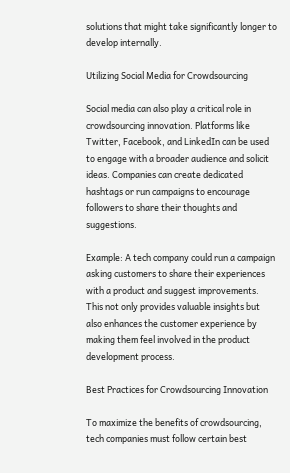solutions that might take significantly longer to develop internally.

Utilizing Social Media for Crowdsourcing

Social media can also play a critical role in crowdsourcing innovation. Platforms like Twitter, Facebook, and LinkedIn can be used to engage with a broader audience and solicit ideas. Companies can create dedicated hashtags or run campaigns to encourage followers to share their thoughts and suggestions.

Example: A tech company could run a campaign asking customers to share their experiences with a product and suggest improvements. This not only provides valuable insights but also enhances the customer experience by making them feel involved in the product development process.

Best Practices for Crowdsourcing Innovation

To maximize the benefits of crowdsourcing, tech companies must follow certain best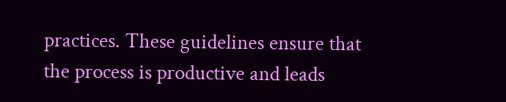practices. These guidelines ensure that the process is productive and leads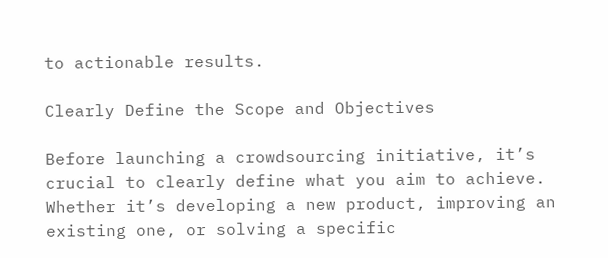to actionable results.

Clearly Define the Scope and Objectives

Before launching a crowdsourcing initiative, it’s crucial to clearly define what you aim to achieve. Whether it’s developing a new product, improving an existing one, or solving a specific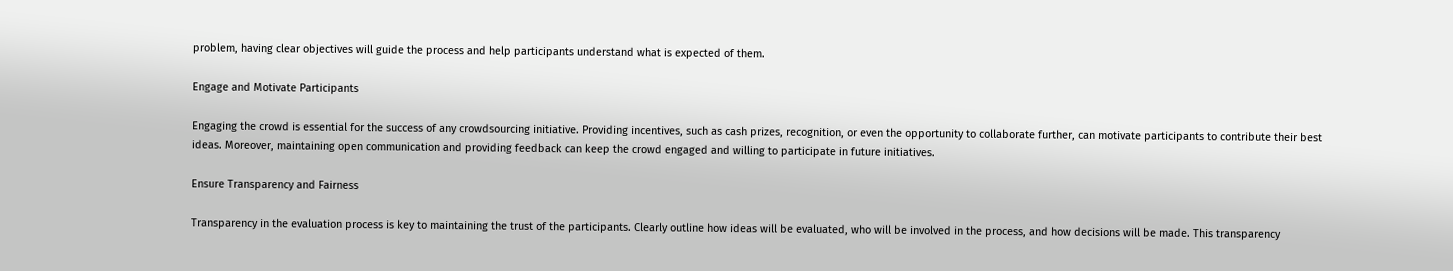problem, having clear objectives will guide the process and help participants understand what is expected of them.

Engage and Motivate Participants

Engaging the crowd is essential for the success of any crowdsourcing initiative. Providing incentives, such as cash prizes, recognition, or even the opportunity to collaborate further, can motivate participants to contribute their best ideas. Moreover, maintaining open communication and providing feedback can keep the crowd engaged and willing to participate in future initiatives.

Ensure Transparency and Fairness

Transparency in the evaluation process is key to maintaining the trust of the participants. Clearly outline how ideas will be evaluated, who will be involved in the process, and how decisions will be made. This transparency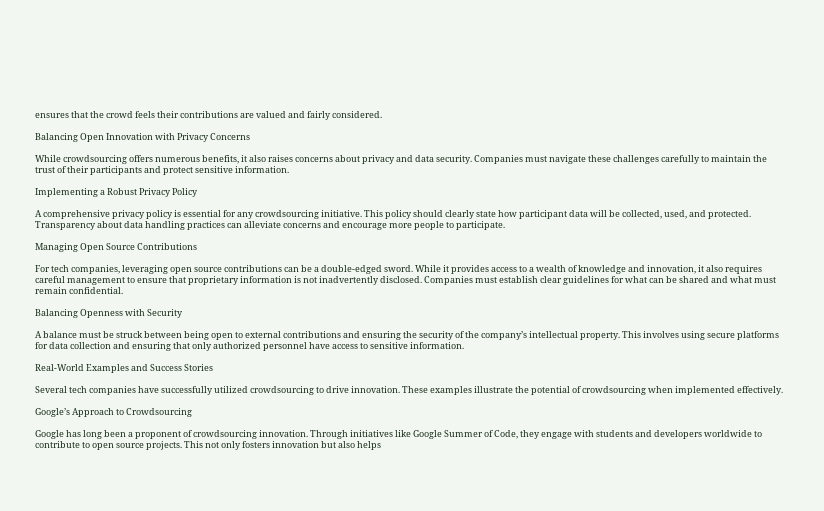ensures that the crowd feels their contributions are valued and fairly considered.

Balancing Open Innovation with Privacy Concerns

While crowdsourcing offers numerous benefits, it also raises concerns about privacy and data security. Companies must navigate these challenges carefully to maintain the trust of their participants and protect sensitive information.

Implementing a Robust Privacy Policy

A comprehensive privacy policy is essential for any crowdsourcing initiative. This policy should clearly state how participant data will be collected, used, and protected. Transparency about data handling practices can alleviate concerns and encourage more people to participate.

Managing Open Source Contributions

For tech companies, leveraging open source contributions can be a double-edged sword. While it provides access to a wealth of knowledge and innovation, it also requires careful management to ensure that proprietary information is not inadvertently disclosed. Companies must establish clear guidelines for what can be shared and what must remain confidential.

Balancing Openness with Security

A balance must be struck between being open to external contributions and ensuring the security of the company’s intellectual property. This involves using secure platforms for data collection and ensuring that only authorized personnel have access to sensitive information.

Real-World Examples and Success Stories

Several tech companies have successfully utilized crowdsourcing to drive innovation. These examples illustrate the potential of crowdsourcing when implemented effectively.

Google’s Approach to Crowdsourcing

Google has long been a proponent of crowdsourcing innovation. Through initiatives like Google Summer of Code, they engage with students and developers worldwide to contribute to open source projects. This not only fosters innovation but also helps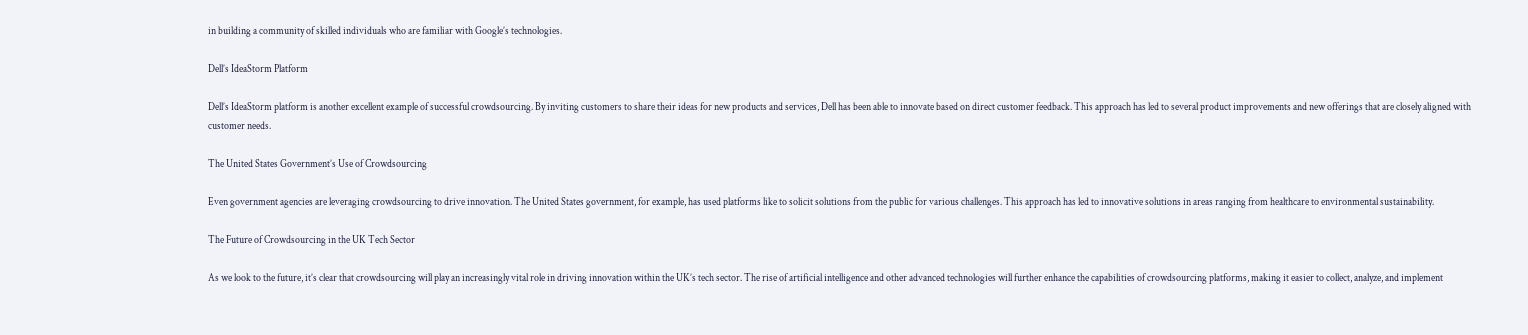in building a community of skilled individuals who are familiar with Google’s technologies.

Dell’s IdeaStorm Platform

Dell’s IdeaStorm platform is another excellent example of successful crowdsourcing. By inviting customers to share their ideas for new products and services, Dell has been able to innovate based on direct customer feedback. This approach has led to several product improvements and new offerings that are closely aligned with customer needs.

The United States Government’s Use of Crowdsourcing

Even government agencies are leveraging crowdsourcing to drive innovation. The United States government, for example, has used platforms like to solicit solutions from the public for various challenges. This approach has led to innovative solutions in areas ranging from healthcare to environmental sustainability.

The Future of Crowdsourcing in the UK Tech Sector

As we look to the future, it’s clear that crowdsourcing will play an increasingly vital role in driving innovation within the UK’s tech sector. The rise of artificial intelligence and other advanced technologies will further enhance the capabilities of crowdsourcing platforms, making it easier to collect, analyze, and implement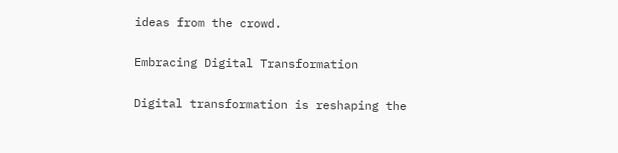ideas from the crowd.

Embracing Digital Transformation

Digital transformation is reshaping the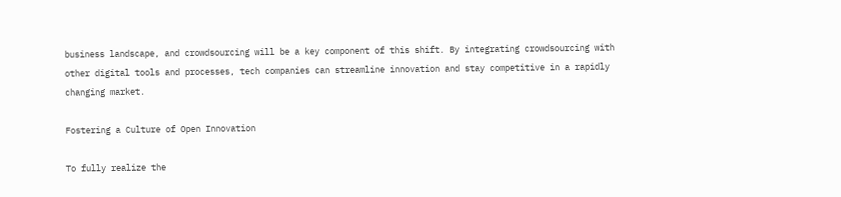business landscape, and crowdsourcing will be a key component of this shift. By integrating crowdsourcing with other digital tools and processes, tech companies can streamline innovation and stay competitive in a rapidly changing market.

Fostering a Culture of Open Innovation

To fully realize the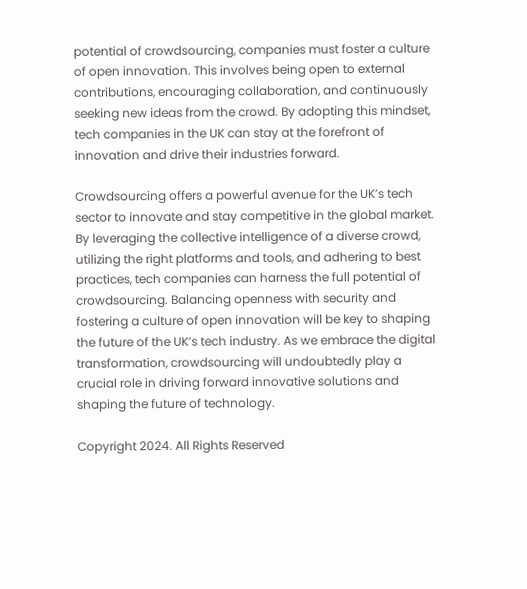potential of crowdsourcing, companies must foster a culture of open innovation. This involves being open to external contributions, encouraging collaboration, and continuously seeking new ideas from the crowd. By adopting this mindset, tech companies in the UK can stay at the forefront of innovation and drive their industries forward.

Crowdsourcing offers a powerful avenue for the UK’s tech sector to innovate and stay competitive in the global market. By leveraging the collective intelligence of a diverse crowd, utilizing the right platforms and tools, and adhering to best practices, tech companies can harness the full potential of crowdsourcing. Balancing openness with security and fostering a culture of open innovation will be key to shaping the future of the UK’s tech industry. As we embrace the digital transformation, crowdsourcing will undoubtedly play a crucial role in driving forward innovative solutions and shaping the future of technology.

Copyright 2024. All Rights Reserved